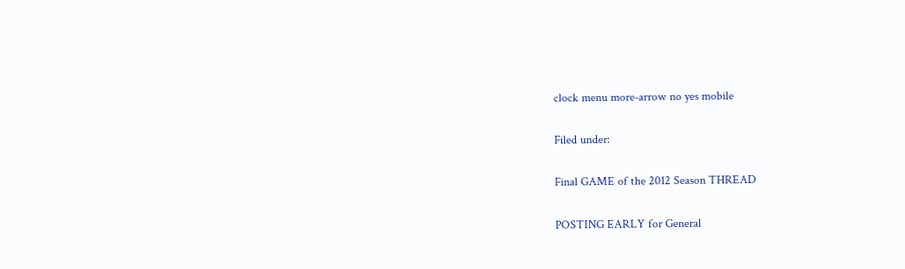clock menu more-arrow no yes mobile

Filed under:

Final GAME of the 2012 Season THREAD

POSTING EARLY for General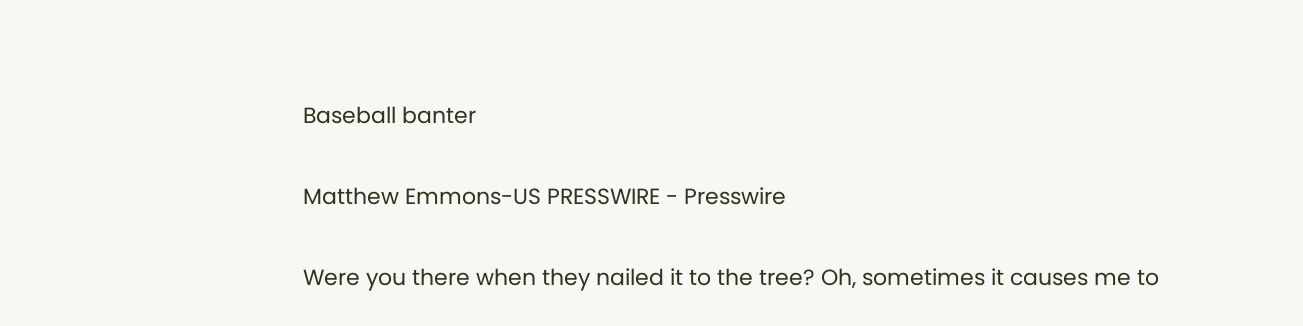Baseball banter

Matthew Emmons-US PRESSWIRE - Presswire

Were you there when they nailed it to the tree? Oh, sometimes it causes me to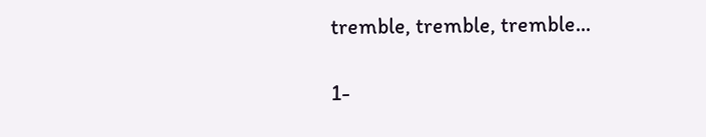tremble, tremble, tremble...

1-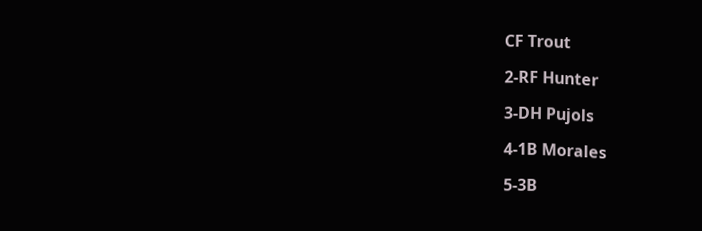CF Trout

2-RF Hunter

3-DH Pujols

4-1B Morales

5-3B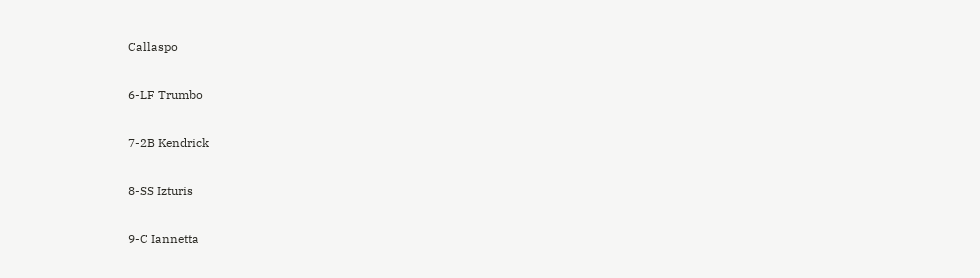Callaspo

6-LF Trumbo

7-2B Kendrick

8-SS Izturis

9-C Iannetta